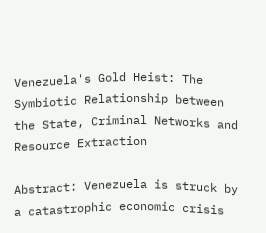Venezuela's Gold Heist: The Symbiotic Relationship between the State, Criminal Networks and Resource Extraction

Abstract: Venezuela is struck by a catastrophic economic crisis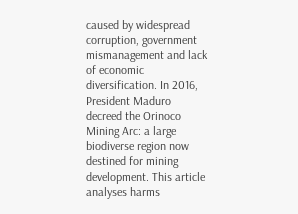caused by widespread corruption, government mismanagement and lack of economic diversification. In 2016, President Maduro decreed the Orinoco Mining Arc: a large biodiverse region now destined for mining development. This article analyses harms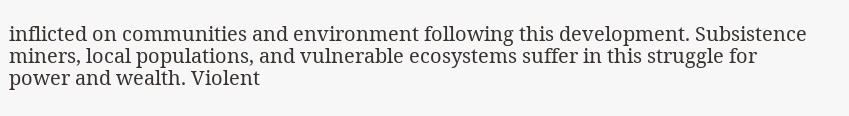inflicted on communities and environment following this development. Subsistence miners, local populations, and vulnerable ecosystems suffer in this struggle for power and wealth. Violent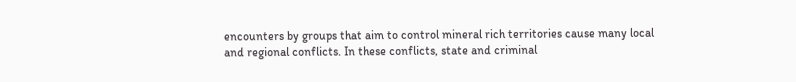encounters by groups that aim to control mineral rich territories cause many local and regional conflicts. In these conflicts, state and criminal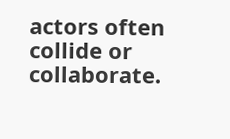actors often collide or collaborate.